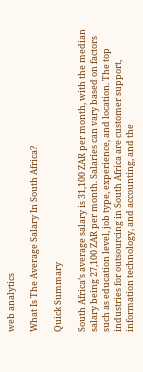web analytics

What Is The Average Salary In South Africa?

Quick Summary

South Africa’s average salary is 31,100 ZAR per month, with the median salary being 27,100 ZAR per month. Salaries can vary based on factors such as education level, job type, experience, and location. The top industries for outsourcing in South Africa are customer support, information technology, and accounting, and the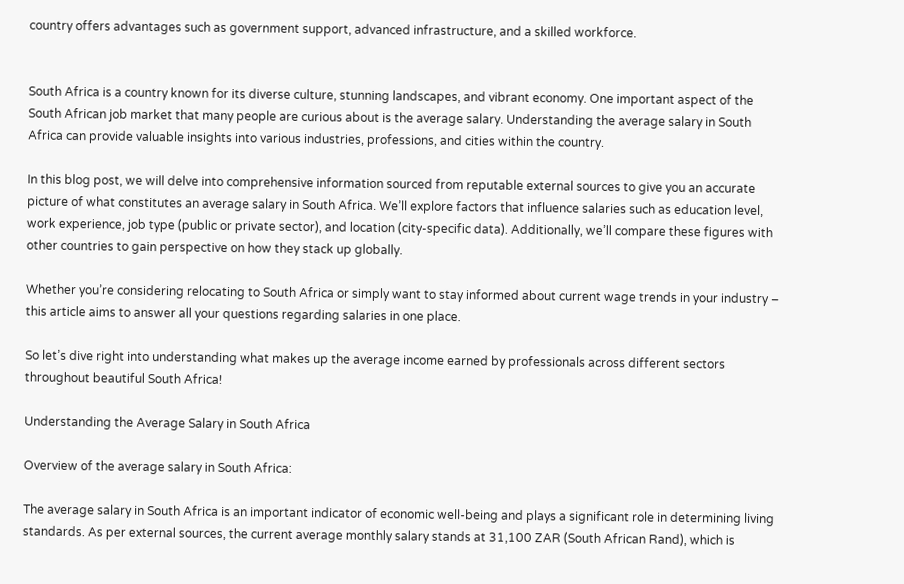country offers advantages such as government support, advanced infrastructure, and a skilled workforce.


South Africa is a country known for its diverse culture, stunning landscapes, and vibrant economy. One important aspect of the South African job market that many people are curious about is the average salary. Understanding the average salary in South Africa can provide valuable insights into various industries, professions, and cities within the country.

In this blog post, we will delve into comprehensive information sourced from reputable external sources to give you an accurate picture of what constitutes an average salary in South Africa. We’ll explore factors that influence salaries such as education level, work experience, job type (public or private sector), and location (city-specific data). Additionally, we’ll compare these figures with other countries to gain perspective on how they stack up globally.

Whether you’re considering relocating to South Africa or simply want to stay informed about current wage trends in your industry – this article aims to answer all your questions regarding salaries in one place.

So let’s dive right into understanding what makes up the average income earned by professionals across different sectors throughout beautiful South Africa!

Understanding the Average Salary in South Africa

Overview of the average salary in South Africa:

The average salary in South Africa is an important indicator of economic well-being and plays a significant role in determining living standards. As per external sources, the current average monthly salary stands at 31,100 ZAR (South African Rand), which is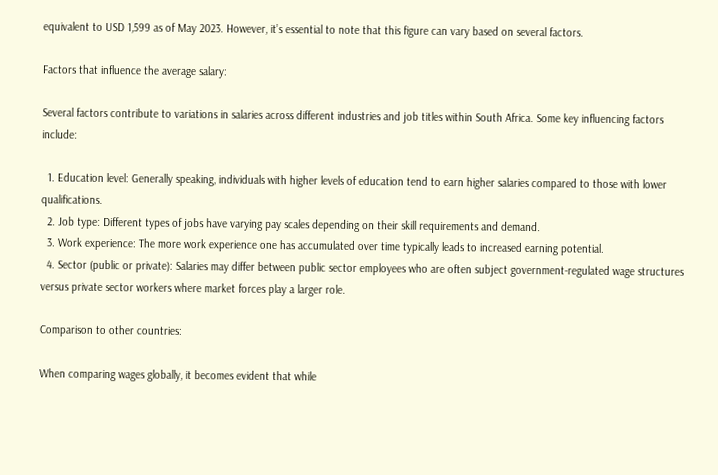equivalent to USD 1,599 as of May 2023. However, it’s essential to note that this figure can vary based on several factors.

Factors that influence the average salary:

Several factors contribute to variations in salaries across different industries and job titles within South Africa. Some key influencing factors include:

  1. Education level: Generally speaking, individuals with higher levels of education tend to earn higher salaries compared to those with lower qualifications.
  2. Job type: Different types of jobs have varying pay scales depending on their skill requirements and demand.
  3. Work experience: The more work experience one has accumulated over time typically leads to increased earning potential.
  4. Sector (public or private): Salaries may differ between public sector employees who are often subject government-regulated wage structures versus private sector workers where market forces play a larger role.

Comparison to other countries:

When comparing wages globally, it becomes evident that while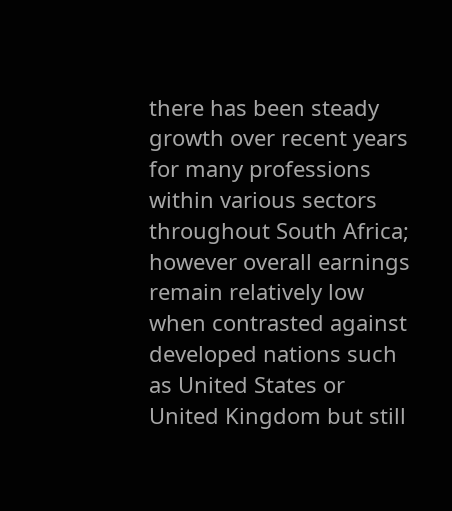there has been steady growth over recent years for many professions within various sectors throughout South Africa; however overall earnings remain relatively low when contrasted against developed nations such as United States or United Kingdom but still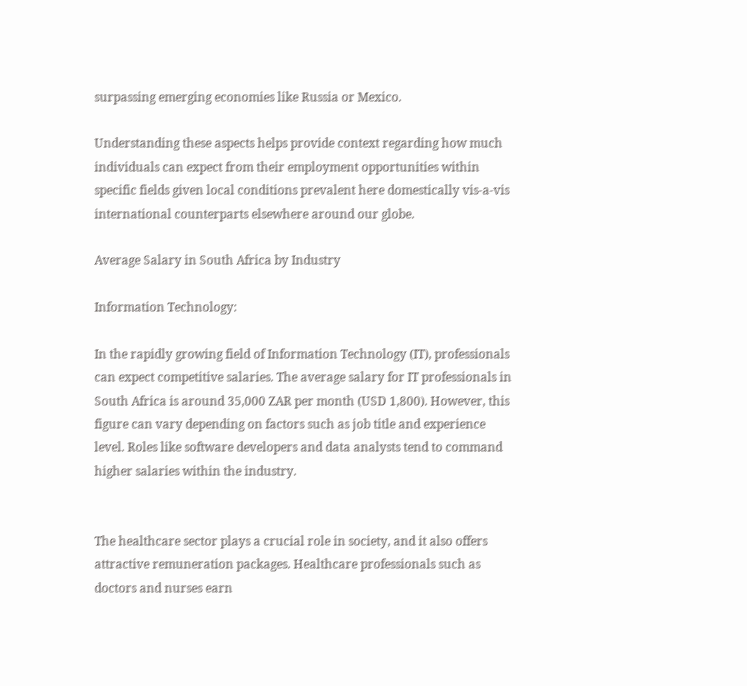surpassing emerging economies like Russia or Mexico.

Understanding these aspects helps provide context regarding how much individuals can expect from their employment opportunities within specific fields given local conditions prevalent here domestically vis-a-vis international counterparts elsewhere around our globe.

Average Salary in South Africa by Industry

Information Technology:

In the rapidly growing field of Information Technology (IT), professionals can expect competitive salaries. The average salary for IT professionals in South Africa is around 35,000 ZAR per month (USD 1,800). However, this figure can vary depending on factors such as job title and experience level. Roles like software developers and data analysts tend to command higher salaries within the industry.


The healthcare sector plays a crucial role in society, and it also offers attractive remuneration packages. Healthcare professionals such as doctors and nurses earn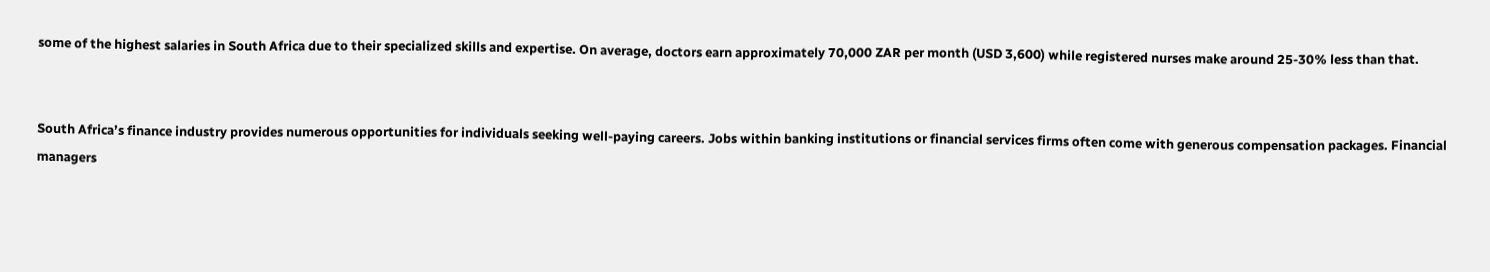some of the highest salaries in South Africa due to their specialized skills and expertise. On average, doctors earn approximately 70,000 ZAR per month (USD 3,600) while registered nurses make around 25-30% less than that.


South Africa’s finance industry provides numerous opportunities for individuals seeking well-paying careers. Jobs within banking institutions or financial services firms often come with generous compensation packages. Financial managers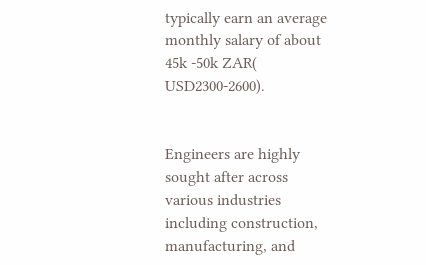typically earn an average monthly salary of about 45k -50k ZAR( USD2300-2600).


Engineers are highly sought after across various industries including construction, manufacturing, and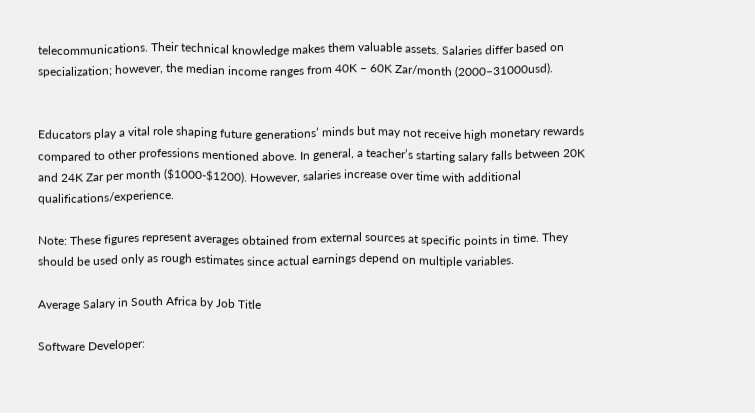telecommunications. Their technical knowledge makes them valuable assets. Salaries differ based on specialization; however, the median income ranges from 40K – 60K Zar/month (2000–31000usd).


Educators play a vital role shaping future generations’ minds but may not receive high monetary rewards compared to other professions mentioned above. In general, a teacher’s starting salary falls between 20K and 24K Zar per month ($1000-$1200). However, salaries increase over time with additional qualifications/experience.

Note: These figures represent averages obtained from external sources at specific points in time. They should be used only as rough estimates since actual earnings depend on multiple variables.

Average Salary in South Africa by Job Title

Software Developer: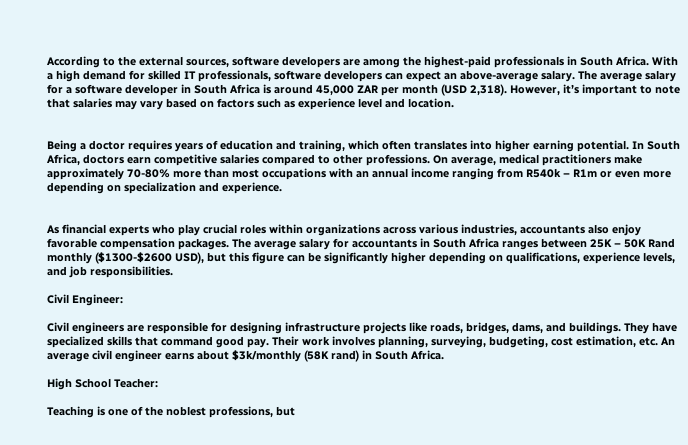According to the external sources, software developers are among the highest-paid professionals in South Africa. With a high demand for skilled IT professionals, software developers can expect an above-average salary. The average salary for a software developer in South Africa is around 45,000 ZAR per month (USD 2,318). However, it’s important to note that salaries may vary based on factors such as experience level and location.


Being a doctor requires years of education and training, which often translates into higher earning potential. In South Africa, doctors earn competitive salaries compared to other professions. On average, medical practitioners make approximately 70-80% more than most occupations with an annual income ranging from R540k – R1m or even more depending on specialization and experience.


As financial experts who play crucial roles within organizations across various industries, accountants also enjoy favorable compensation packages. The average salary for accountants in South Africa ranges between 25K – 50K Rand monthly ($1300-$2600 USD), but this figure can be significantly higher depending on qualifications, experience levels, and job responsibilities.

Civil Engineer:

Civil engineers are responsible for designing infrastructure projects like roads, bridges, dams, and buildings. They have specialized skills that command good pay. Their work involves planning, surveying, budgeting, cost estimation, etc. An average civil engineer earns about $3k/monthly (58K rand) in South Africa.

High School Teacher:

Teaching is one of the noblest professions, but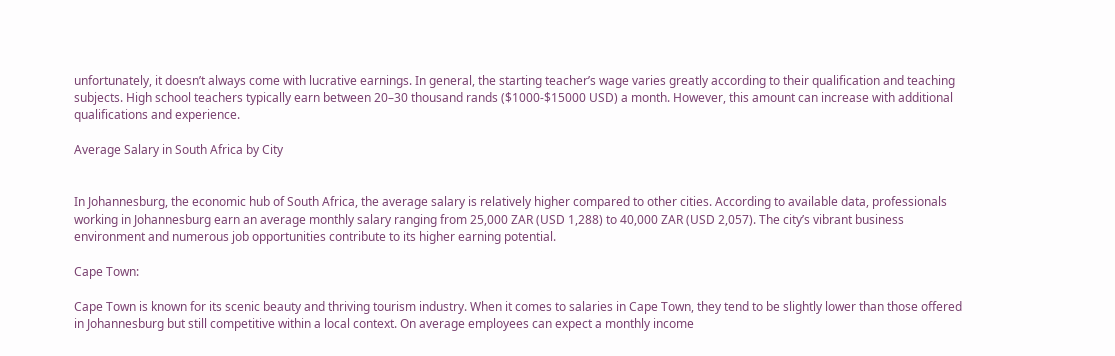unfortunately, it doesn’t always come with lucrative earnings. In general, the starting teacher’s wage varies greatly according to their qualification and teaching subjects. High school teachers typically earn between 20–30 thousand rands ($1000-$15000 USD) a month. However, this amount can increase with additional qualifications and experience.

Average Salary in South Africa by City


In Johannesburg, the economic hub of South Africa, the average salary is relatively higher compared to other cities. According to available data, professionals working in Johannesburg earn an average monthly salary ranging from 25,000 ZAR (USD 1,288) to 40,000 ZAR (USD 2,057). The city’s vibrant business environment and numerous job opportunities contribute to its higher earning potential.

Cape Town:

Cape Town is known for its scenic beauty and thriving tourism industry. When it comes to salaries in Cape Town, they tend to be slightly lower than those offered in Johannesburg but still competitive within a local context. On average employees can expect a monthly income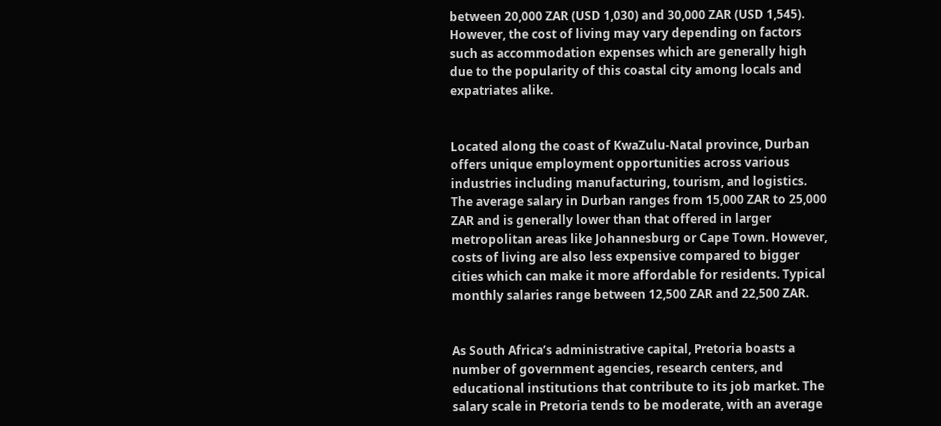between 20,000 ZAR (USD 1,030) and 30,000 ZAR (USD 1,545). However, the cost of living may vary depending on factors such as accommodation expenses which are generally high due to the popularity of this coastal city among locals and expatriates alike.


Located along the coast of KwaZulu-Natal province, Durban offers unique employment opportunities across various industries including manufacturing, tourism, and logistics. The average salary in Durban ranges from 15,000 ZAR to 25,000 ZAR and is generally lower than that offered in larger metropolitan areas like Johannesburg or Cape Town. However, costs of living are also less expensive compared to bigger cities which can make it more affordable for residents. Typical monthly salaries range between 12,500 ZAR and 22,500 ZAR.


As South Africa’s administrative capital, Pretoria boasts a number of government agencies, research centers, and educational institutions that contribute to its job market. The salary scale in Pretoria tends to be moderate, with an average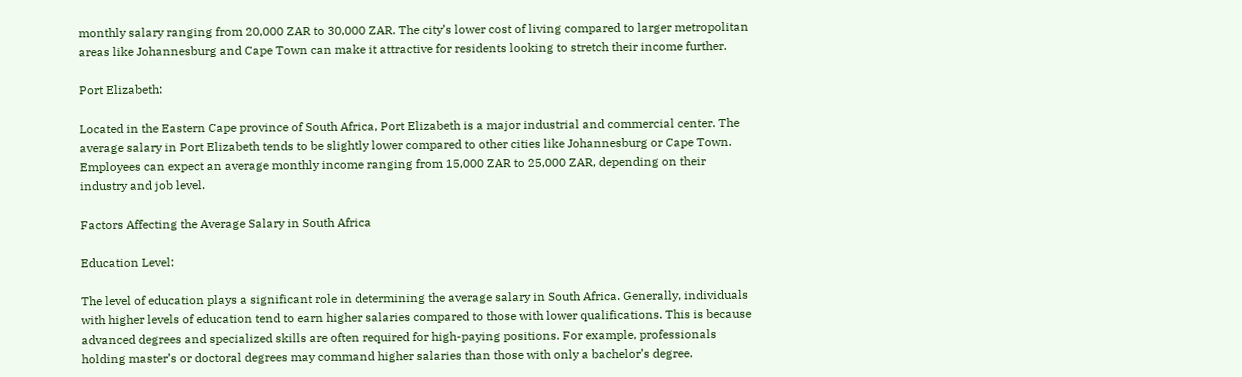monthly salary ranging from 20,000 ZAR to 30,000 ZAR. The city’s lower cost of living compared to larger metropolitan areas like Johannesburg and Cape Town can make it attractive for residents looking to stretch their income further.

Port Elizabeth:

Located in the Eastern Cape province of South Africa, Port Elizabeth is a major industrial and commercial center. The average salary in Port Elizabeth tends to be slightly lower compared to other cities like Johannesburg or Cape Town. Employees can expect an average monthly income ranging from 15,000 ZAR to 25,000 ZAR, depending on their industry and job level.

Factors Affecting the Average Salary in South Africa

Education Level:

The level of education plays a significant role in determining the average salary in South Africa. Generally, individuals with higher levels of education tend to earn higher salaries compared to those with lower qualifications. This is because advanced degrees and specialized skills are often required for high-paying positions. For example, professionals holding master’s or doctoral degrees may command higher salaries than those with only a bachelor’s degree.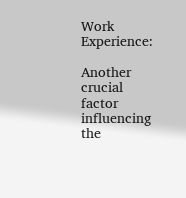Work Experience:

Another crucial factor influencing the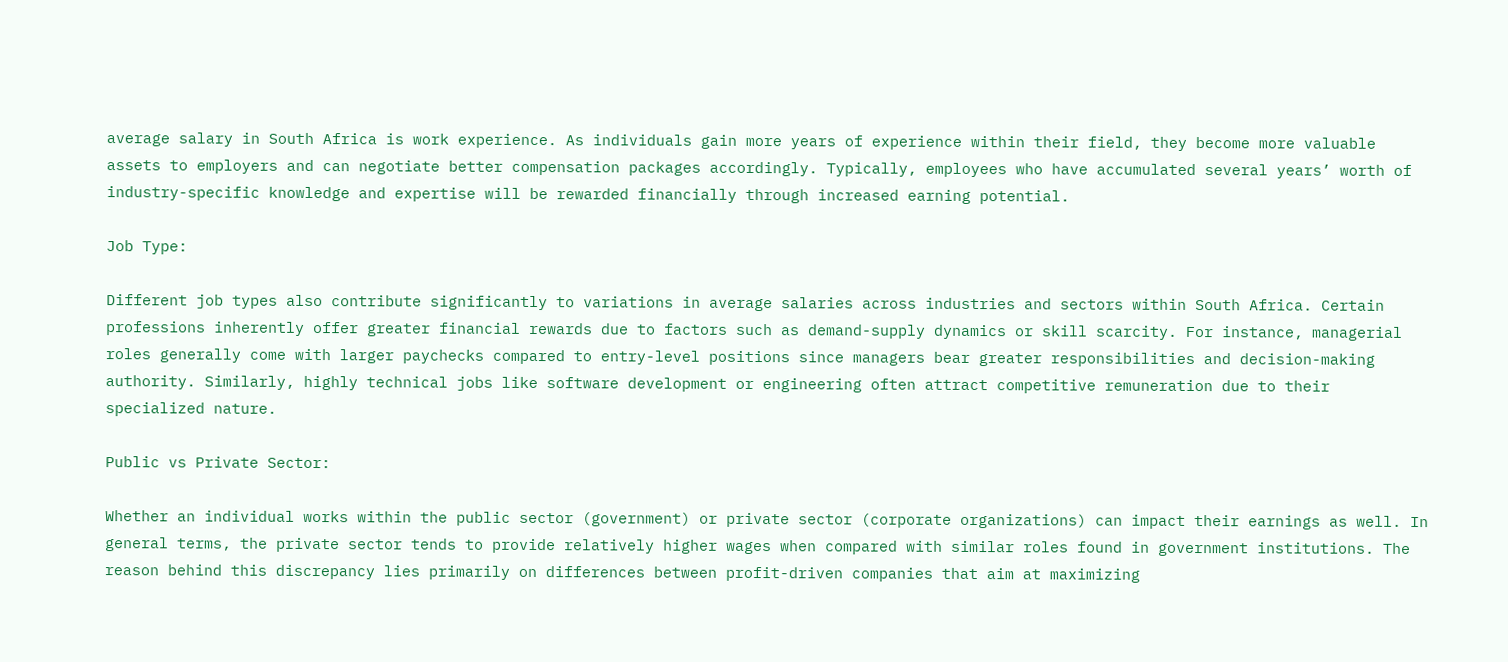average salary in South Africa is work experience. As individuals gain more years of experience within their field, they become more valuable assets to employers and can negotiate better compensation packages accordingly. Typically, employees who have accumulated several years’ worth of industry-specific knowledge and expertise will be rewarded financially through increased earning potential.

Job Type:

Different job types also contribute significantly to variations in average salaries across industries and sectors within South Africa. Certain professions inherently offer greater financial rewards due to factors such as demand-supply dynamics or skill scarcity. For instance, managerial roles generally come with larger paychecks compared to entry-level positions since managers bear greater responsibilities and decision-making authority. Similarly, highly technical jobs like software development or engineering often attract competitive remuneration due to their specialized nature.

Public vs Private Sector:

Whether an individual works within the public sector (government) or private sector (corporate organizations) can impact their earnings as well. In general terms, the private sector tends to provide relatively higher wages when compared with similar roles found in government institutions. The reason behind this discrepancy lies primarily on differences between profit-driven companies that aim at maximizing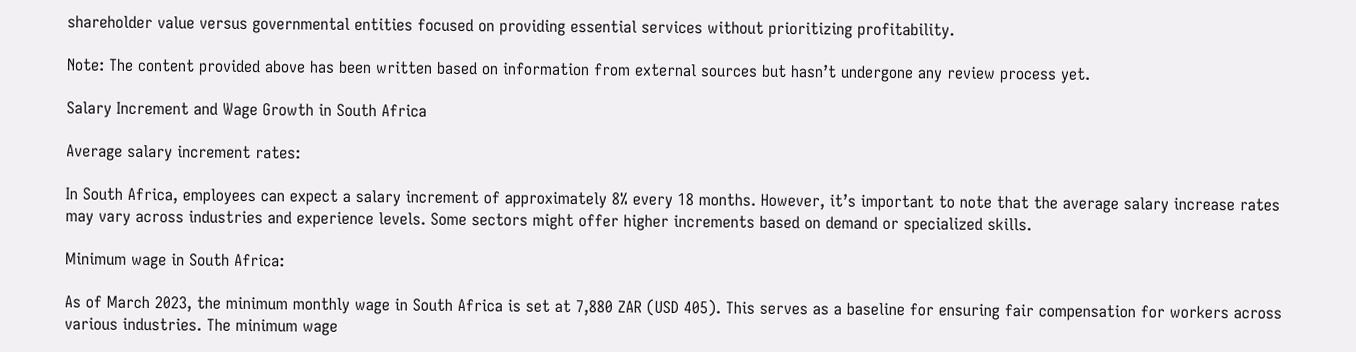shareholder value versus governmental entities focused on providing essential services without prioritizing profitability.

Note: The content provided above has been written based on information from external sources but hasn’t undergone any review process yet.

Salary Increment and Wage Growth in South Africa

Average salary increment rates:

In South Africa, employees can expect a salary increment of approximately 8% every 18 months. However, it’s important to note that the average salary increase rates may vary across industries and experience levels. Some sectors might offer higher increments based on demand or specialized skills.

Minimum wage in South Africa:

As of March 2023, the minimum monthly wage in South Africa is set at 7,880 ZAR (USD 405). This serves as a baseline for ensuring fair compensation for workers across various industries. The minimum wage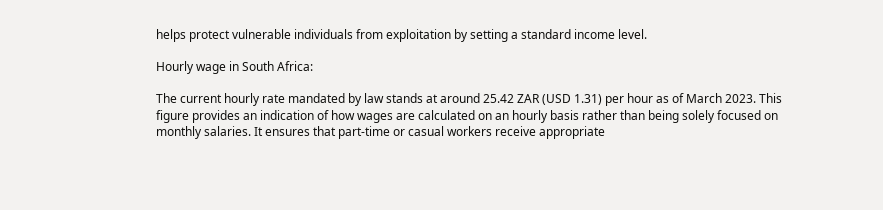helps protect vulnerable individuals from exploitation by setting a standard income level.

Hourly wage in South Africa:

The current hourly rate mandated by law stands at around 25.42 ZAR (USD 1.31) per hour as of March 2023. This figure provides an indication of how wages are calculated on an hourly basis rather than being solely focused on monthly salaries. It ensures that part-time or casual workers receive appropriate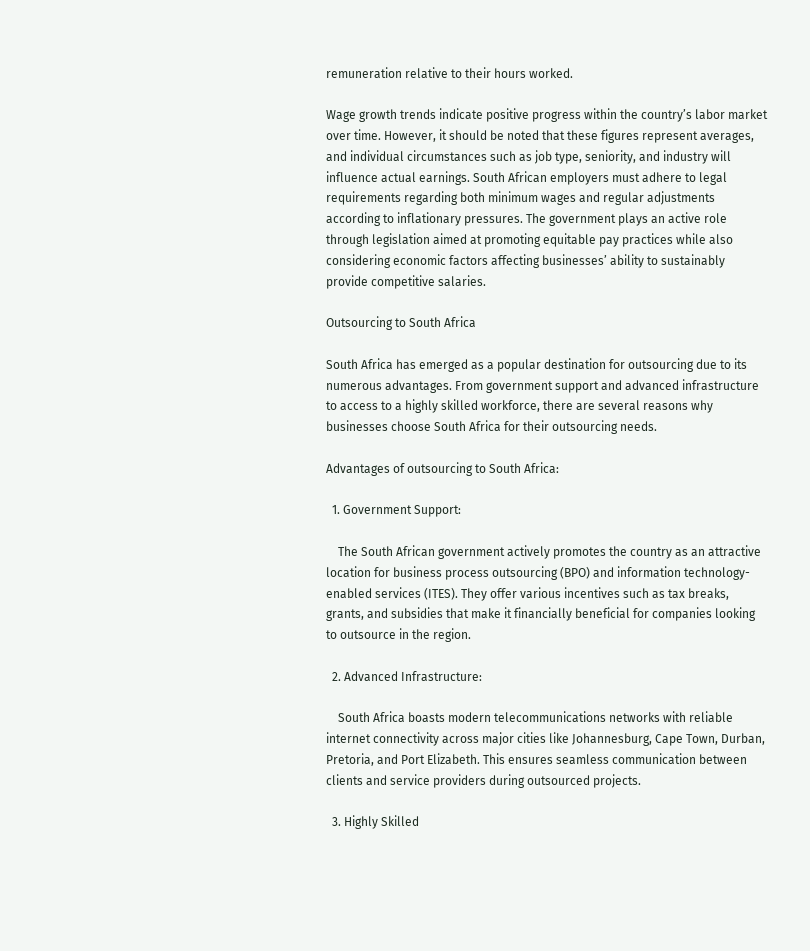remuneration relative to their hours worked.

Wage growth trends indicate positive progress within the country’s labor market over time. However, it should be noted that these figures represent averages, and individual circumstances such as job type, seniority, and industry will influence actual earnings. South African employers must adhere to legal requirements regarding both minimum wages and regular adjustments according to inflationary pressures. The government plays an active role through legislation aimed at promoting equitable pay practices while also considering economic factors affecting businesses’ ability to sustainably provide competitive salaries.

Outsourcing to South Africa

South Africa has emerged as a popular destination for outsourcing due to its numerous advantages. From government support and advanced infrastructure to access to a highly skilled workforce, there are several reasons why businesses choose South Africa for their outsourcing needs.

Advantages of outsourcing to South Africa:

  1. Government Support:

    The South African government actively promotes the country as an attractive location for business process outsourcing (BPO) and information technology-enabled services (ITES). They offer various incentives such as tax breaks, grants, and subsidies that make it financially beneficial for companies looking to outsource in the region.

  2. Advanced Infrastructure:

    South Africa boasts modern telecommunications networks with reliable internet connectivity across major cities like Johannesburg, Cape Town, Durban, Pretoria, and Port Elizabeth. This ensures seamless communication between clients and service providers during outsourced projects.

  3. Highly Skilled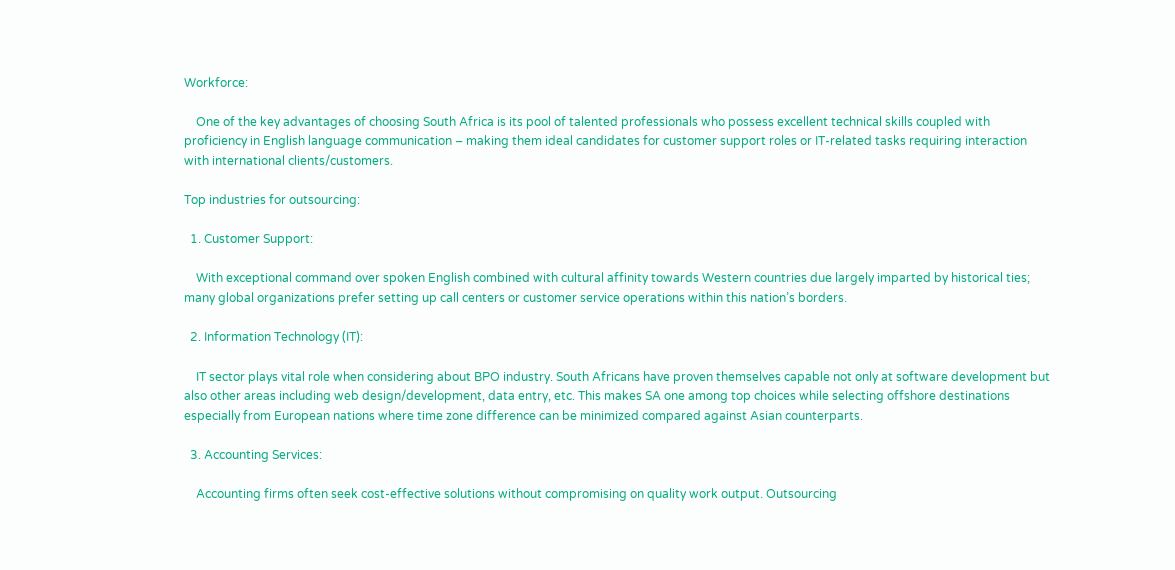Workforce:

    One of the key advantages of choosing South Africa is its pool of talented professionals who possess excellent technical skills coupled with proficiency in English language communication – making them ideal candidates for customer support roles or IT-related tasks requiring interaction with international clients/customers.

Top industries for outsourcing:

  1. Customer Support:

    With exceptional command over spoken English combined with cultural affinity towards Western countries due largely imparted by historical ties; many global organizations prefer setting up call centers or customer service operations within this nation’s borders.

  2. Information Technology (IT):

    IT sector plays vital role when considering about BPO industry. South Africans have proven themselves capable not only at software development but also other areas including web design/development, data entry, etc. This makes SA one among top choices while selecting offshore destinations especially from European nations where time zone difference can be minimized compared against Asian counterparts.

  3. Accounting Services:

    Accounting firms often seek cost-effective solutions without compromising on quality work output. Outsourcing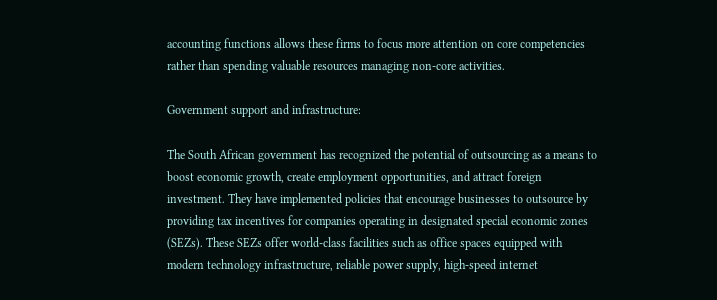accounting functions allows these firms to focus more attention on core competencies rather than spending valuable resources managing non-core activities.

Government support and infrastructure:

The South African government has recognized the potential of outsourcing as a means to boost economic growth, create employment opportunities, and attract foreign investment. They have implemented policies that encourage businesses to outsource by providing tax incentives for companies operating in designated special economic zones (SEZs). These SEZs offer world-class facilities such as office spaces equipped with modern technology infrastructure, reliable power supply, high-speed internet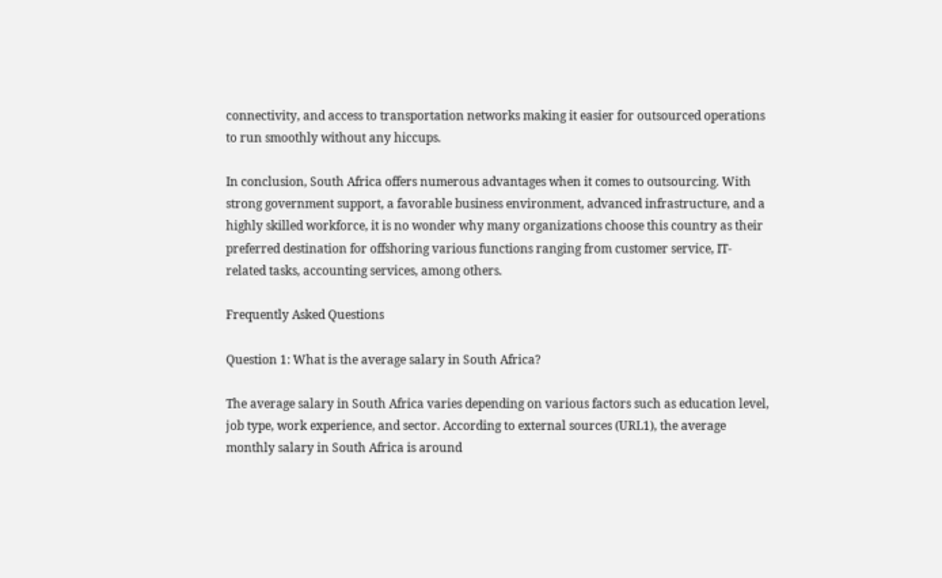connectivity, and access to transportation networks making it easier for outsourced operations to run smoothly without any hiccups.

In conclusion, South Africa offers numerous advantages when it comes to outsourcing. With strong government support, a favorable business environment, advanced infrastructure, and a highly skilled workforce, it is no wonder why many organizations choose this country as their preferred destination for offshoring various functions ranging from customer service, IT-related tasks, accounting services, among others.

Frequently Asked Questions

Question 1: What is the average salary in South Africa?

The average salary in South Africa varies depending on various factors such as education level, job type, work experience, and sector. According to external sources (URL1), the average monthly salary in South Africa is around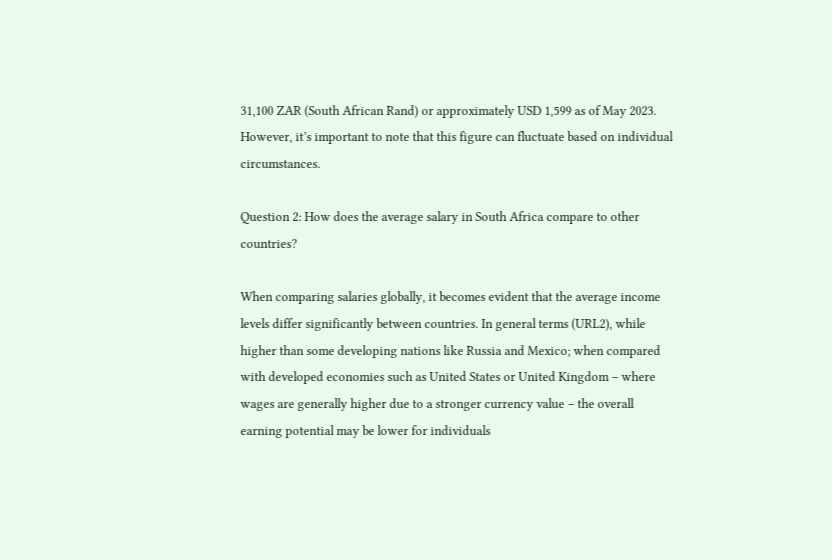31,100 ZAR (South African Rand) or approximately USD 1,599 as of May 2023. However, it’s important to note that this figure can fluctuate based on individual circumstances.

Question 2: How does the average salary in South Africa compare to other countries?

When comparing salaries globally, it becomes evident that the average income levels differ significantly between countries. In general terms (URL2), while higher than some developing nations like Russia and Mexico; when compared with developed economies such as United States or United Kingdom – where wages are generally higher due to a stronger currency value – the overall earning potential may be lower for individuals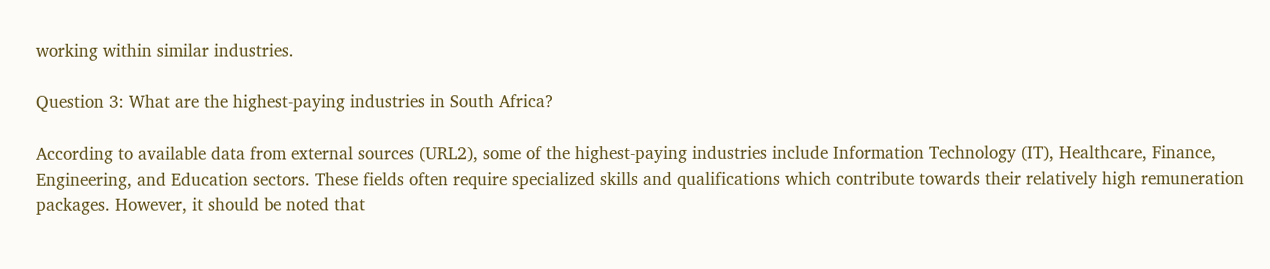working within similar industries.

Question 3: What are the highest-paying industries in South Africa?

According to available data from external sources (URL2), some of the highest-paying industries include Information Technology (IT), Healthcare, Finance, Engineering, and Education sectors. These fields often require specialized skills and qualifications which contribute towards their relatively high remuneration packages. However, it should be noted that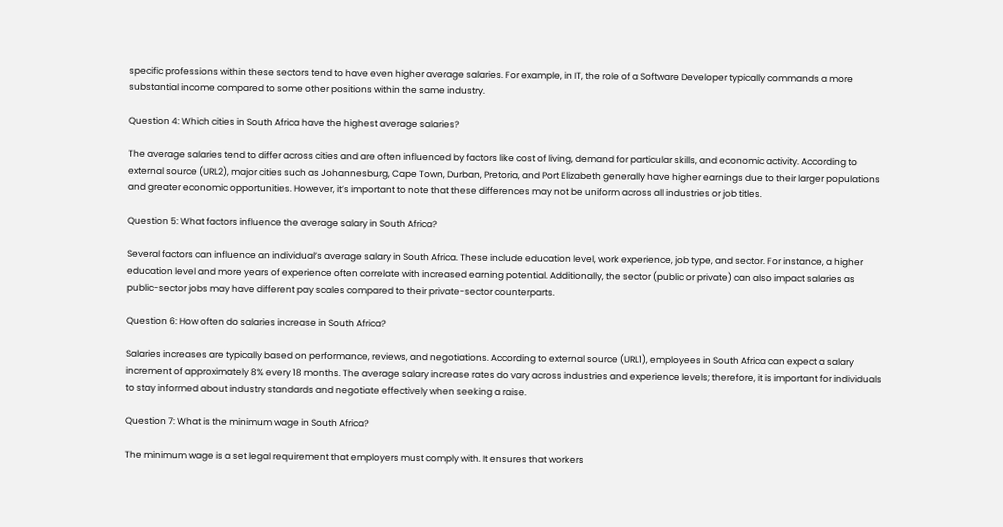specific professions within these sectors tend to have even higher average salaries. For example, in IT, the role of a Software Developer typically commands a more substantial income compared to some other positions within the same industry.

Question 4: Which cities in South Africa have the highest average salaries?

The average salaries tend to differ across cities and are often influenced by factors like cost of living, demand for particular skills, and economic activity. According to external source (URL2), major cities such as Johannesburg, Cape Town, Durban, Pretoria, and Port Elizabeth generally have higher earnings due to their larger populations and greater economic opportunities. However, it’s important to note that these differences may not be uniform across all industries or job titles.

Question 5: What factors influence the average salary in South Africa?

Several factors can influence an individual’s average salary in South Africa. These include education level, work experience, job type, and sector. For instance, a higher education level and more years of experience often correlate with increased earning potential. Additionally, the sector (public or private) can also impact salaries as public-sector jobs may have different pay scales compared to their private-sector counterparts.

Question 6: How often do salaries increase in South Africa?

Salaries increases are typically based on performance, reviews, and negotiations. According to external source (URL1), employees in South Africa can expect a salary increment of approximately 8% every 18 months. The average salary increase rates do vary across industries and experience levels; therefore, it is important for individuals to stay informed about industry standards and negotiate effectively when seeking a raise.

Question 7: What is the minimum wage in South Africa?

The minimum wage is a set legal requirement that employers must comply with. It ensures that workers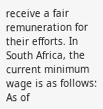receive a fair remuneration for their efforts. In South Africa, the current minimum wage is as follows: As of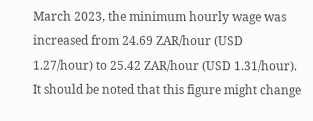March 2023, the minimum hourly wage was increased from 24.69 ZAR/hour (USD 1.27/hour) to 25.42 ZAR/hour (USD 1.31/hour). It should be noted that this figure might change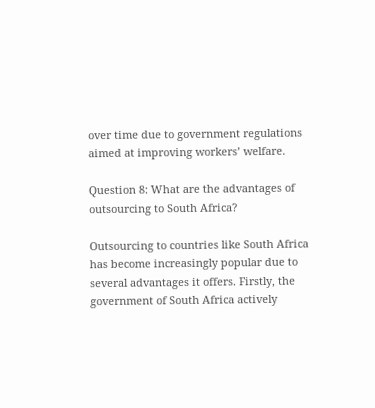over time due to government regulations aimed at improving workers’ welfare.

Question 8: What are the advantages of outsourcing to South Africa?

Outsourcing to countries like South Africa has become increasingly popular due to several advantages it offers. Firstly, the government of South Africa actively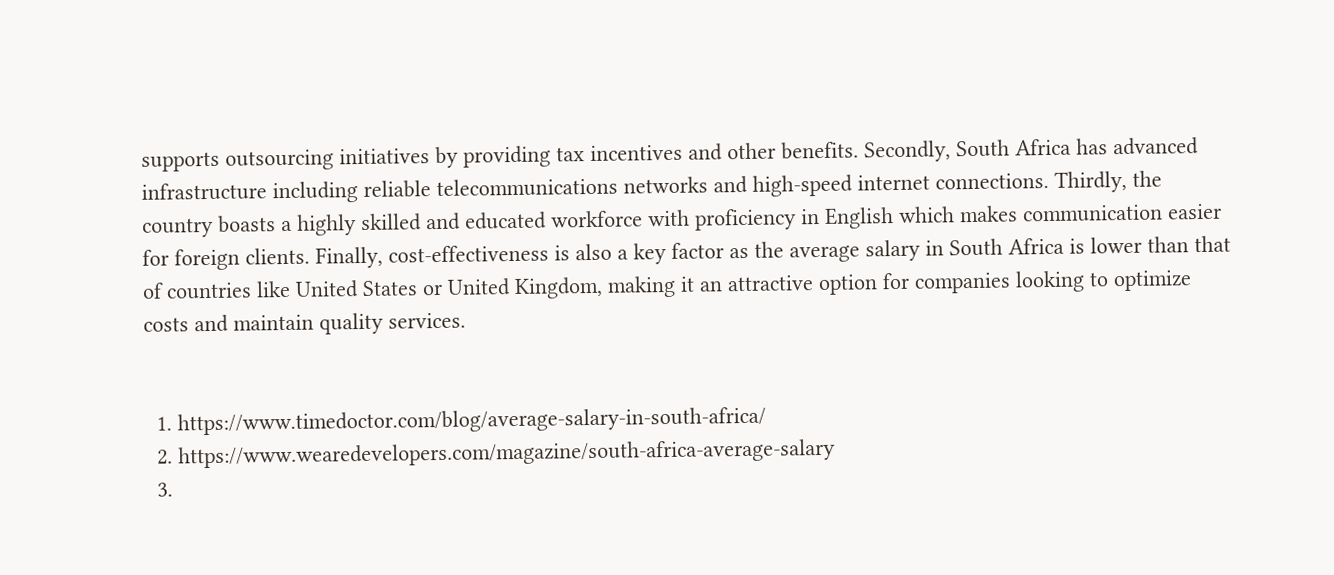supports outsourcing initiatives by providing tax incentives and other benefits. Secondly, South Africa has advanced infrastructure including reliable telecommunications networks and high-speed internet connections. Thirdly, the country boasts a highly skilled and educated workforce with proficiency in English which makes communication easier for foreign clients. Finally, cost-effectiveness is also a key factor as the average salary in South Africa is lower than that of countries like United States or United Kingdom, making it an attractive option for companies looking to optimize costs and maintain quality services.


  1. https://www.timedoctor.com/blog/average-salary-in-south-africa/
  2. https://www.wearedevelopers.com/magazine/south-africa-average-salary
  3.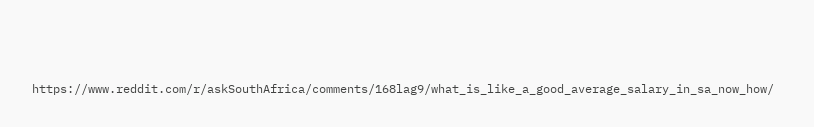https://www.reddit.com/r/askSouthAfrica/comments/168lag9/what_is_like_a_good_average_salary_in_sa_now_how/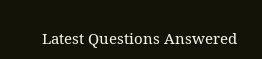Latest Questions Answered